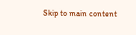Skip to main content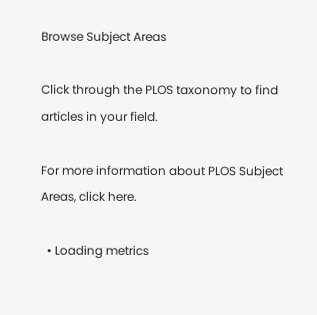Browse Subject Areas

Click through the PLOS taxonomy to find articles in your field.

For more information about PLOS Subject Areas, click here.

  • Loading metrics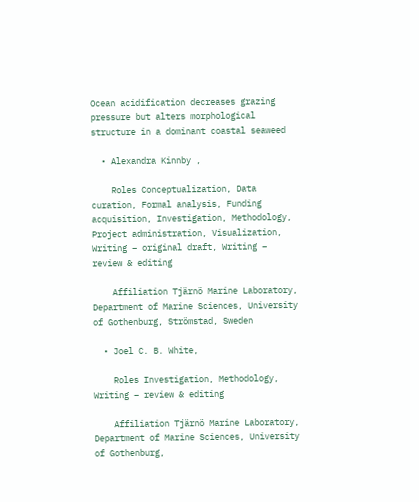Ocean acidification decreases grazing pressure but alters morphological structure in a dominant coastal seaweed

  • Alexandra Kinnby ,

    Roles Conceptualization, Data curation, Formal analysis, Funding acquisition, Investigation, Methodology, Project administration, Visualization, Writing – original draft, Writing – review & editing

    Affiliation Tjärnö Marine Laboratory, Department of Marine Sciences, University of Gothenburg, Strömstad, Sweden

  • Joel C. B. White,

    Roles Investigation, Methodology, Writing – review & editing

    Affiliation Tjärnö Marine Laboratory, Department of Marine Sciences, University of Gothenburg,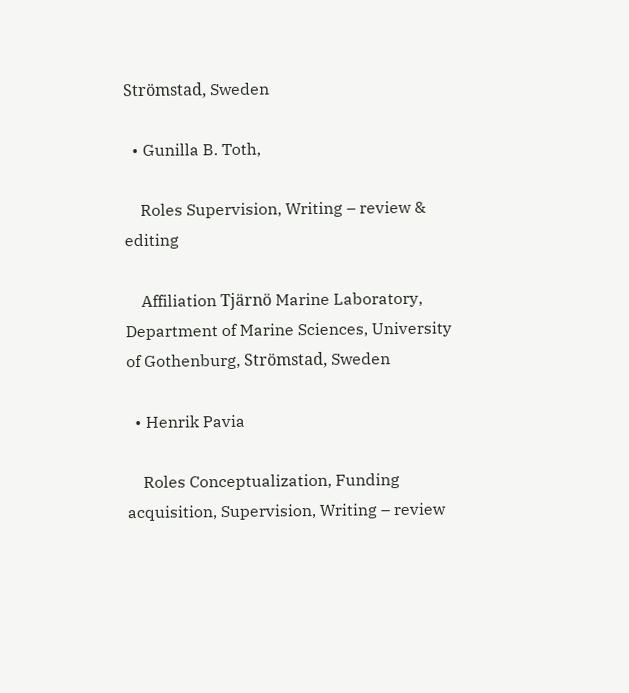Strömstad, Sweden

  • Gunilla B. Toth,

    Roles Supervision, Writing – review & editing

    Affiliation Tjärnö Marine Laboratory, Department of Marine Sciences, University of Gothenburg, Strömstad, Sweden

  • Henrik Pavia

    Roles Conceptualization, Funding acquisition, Supervision, Writing – review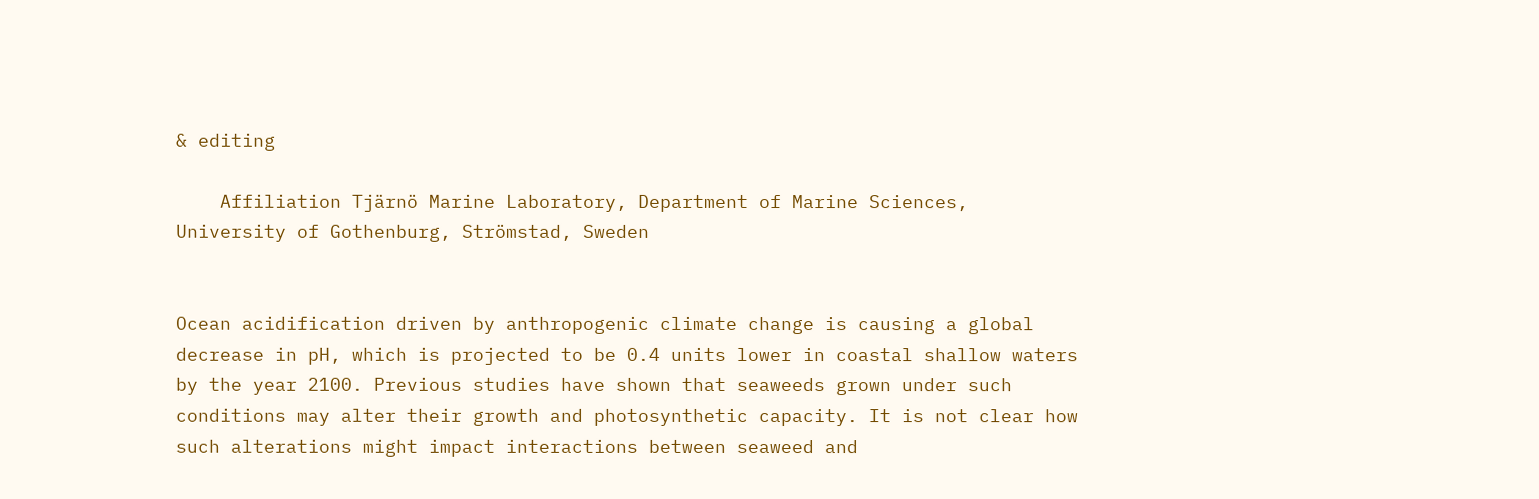& editing

    Affiliation Tjärnö Marine Laboratory, Department of Marine Sciences, University of Gothenburg, Strömstad, Sweden


Ocean acidification driven by anthropogenic climate change is causing a global decrease in pH, which is projected to be 0.4 units lower in coastal shallow waters by the year 2100. Previous studies have shown that seaweeds grown under such conditions may alter their growth and photosynthetic capacity. It is not clear how such alterations might impact interactions between seaweed and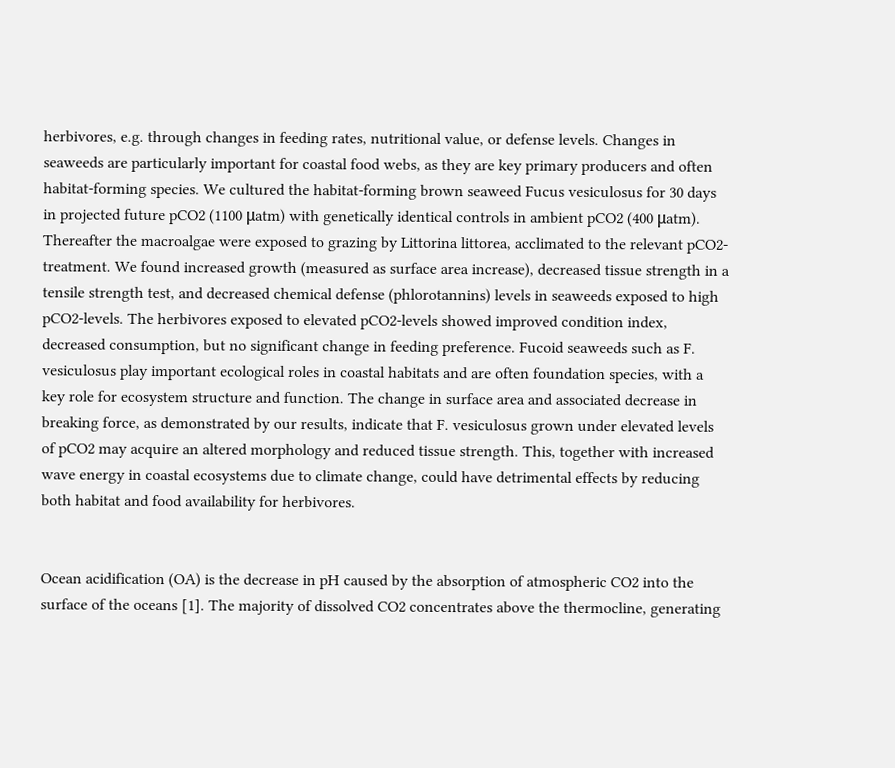herbivores, e.g. through changes in feeding rates, nutritional value, or defense levels. Changes in seaweeds are particularly important for coastal food webs, as they are key primary producers and often habitat-forming species. We cultured the habitat-forming brown seaweed Fucus vesiculosus for 30 days in projected future pCO2 (1100 μatm) with genetically identical controls in ambient pCO2 (400 μatm). Thereafter the macroalgae were exposed to grazing by Littorina littorea, acclimated to the relevant pCO2-treatment. We found increased growth (measured as surface area increase), decreased tissue strength in a tensile strength test, and decreased chemical defense (phlorotannins) levels in seaweeds exposed to high pCO2-levels. The herbivores exposed to elevated pCO2-levels showed improved condition index, decreased consumption, but no significant change in feeding preference. Fucoid seaweeds such as F. vesiculosus play important ecological roles in coastal habitats and are often foundation species, with a key role for ecosystem structure and function. The change in surface area and associated decrease in breaking force, as demonstrated by our results, indicate that F. vesiculosus grown under elevated levels of pCO2 may acquire an altered morphology and reduced tissue strength. This, together with increased wave energy in coastal ecosystems due to climate change, could have detrimental effects by reducing both habitat and food availability for herbivores.


Ocean acidification (OA) is the decrease in pH caused by the absorption of atmospheric CO2 into the surface of the oceans [1]. The majority of dissolved CO2 concentrates above the thermocline, generating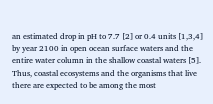an estimated drop in pH to 7.7 [2] or 0.4 units [1,3,4] by year 2100 in open ocean surface waters and the entire water column in the shallow coastal waters [5]. Thus, coastal ecosystems and the organisms that live there are expected to be among the most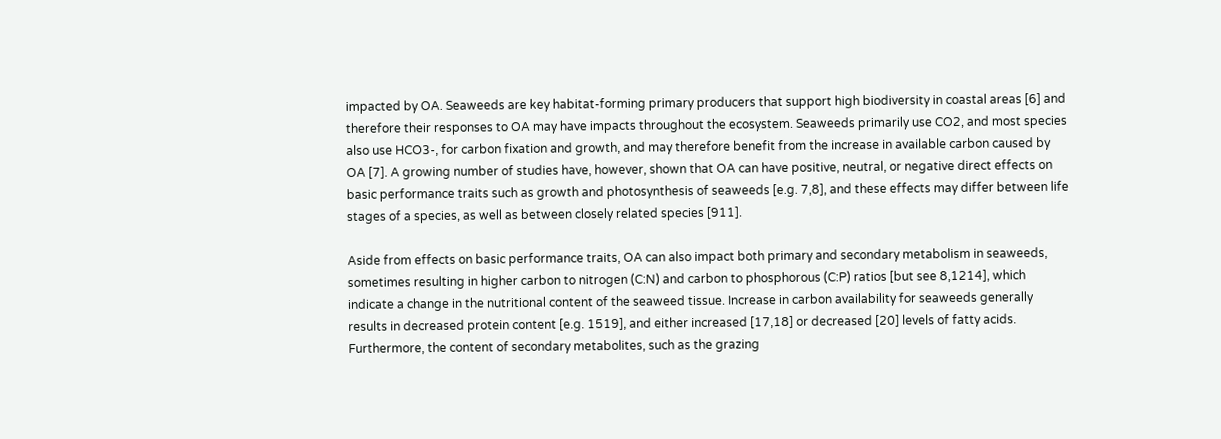impacted by OA. Seaweeds are key habitat-forming primary producers that support high biodiversity in coastal areas [6] and therefore their responses to OA may have impacts throughout the ecosystem. Seaweeds primarily use CO2, and most species also use HCO3-, for carbon fixation and growth, and may therefore benefit from the increase in available carbon caused by OA [7]. A growing number of studies have, however, shown that OA can have positive, neutral, or negative direct effects on basic performance traits such as growth and photosynthesis of seaweeds [e.g. 7,8], and these effects may differ between life stages of a species, as well as between closely related species [911].

Aside from effects on basic performance traits, OA can also impact both primary and secondary metabolism in seaweeds, sometimes resulting in higher carbon to nitrogen (C:N) and carbon to phosphorous (C:P) ratios [but see 8,1214], which indicate a change in the nutritional content of the seaweed tissue. Increase in carbon availability for seaweeds generally results in decreased protein content [e.g. 1519], and either increased [17,18] or decreased [20] levels of fatty acids. Furthermore, the content of secondary metabolites, such as the grazing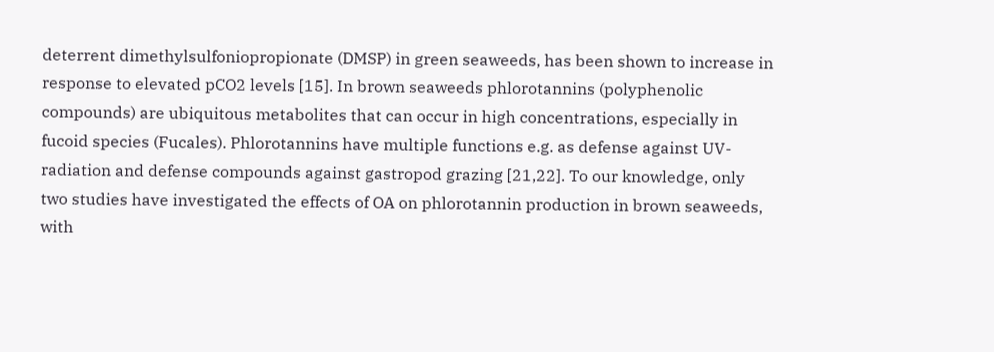deterrent dimethylsulfoniopropionate (DMSP) in green seaweeds, has been shown to increase in response to elevated pCO2 levels [15]. In brown seaweeds phlorotannins (polyphenolic compounds) are ubiquitous metabolites that can occur in high concentrations, especially in fucoid species (Fucales). Phlorotannins have multiple functions e.g. as defense against UV-radiation and defense compounds against gastropod grazing [21,22]. To our knowledge, only two studies have investigated the effects of OA on phlorotannin production in brown seaweeds, with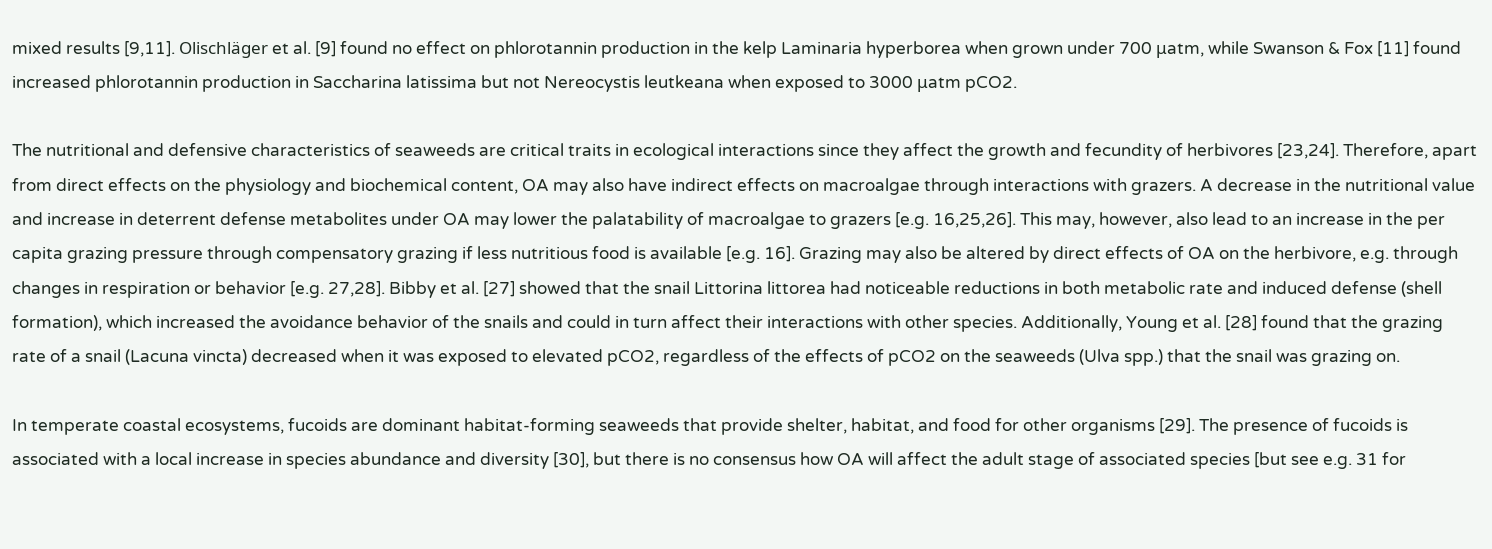mixed results [9,11]. Olischläger et al. [9] found no effect on phlorotannin production in the kelp Laminaria hyperborea when grown under 700 μatm, while Swanson & Fox [11] found increased phlorotannin production in Saccharina latissima but not Nereocystis leutkeana when exposed to 3000 μatm pCO2.

The nutritional and defensive characteristics of seaweeds are critical traits in ecological interactions since they affect the growth and fecundity of herbivores [23,24]. Therefore, apart from direct effects on the physiology and biochemical content, OA may also have indirect effects on macroalgae through interactions with grazers. A decrease in the nutritional value and increase in deterrent defense metabolites under OA may lower the palatability of macroalgae to grazers [e.g. 16,25,26]. This may, however, also lead to an increase in the per capita grazing pressure through compensatory grazing if less nutritious food is available [e.g. 16]. Grazing may also be altered by direct effects of OA on the herbivore, e.g. through changes in respiration or behavior [e.g. 27,28]. Bibby et al. [27] showed that the snail Littorina littorea had noticeable reductions in both metabolic rate and induced defense (shell formation), which increased the avoidance behavior of the snails and could in turn affect their interactions with other species. Additionally, Young et al. [28] found that the grazing rate of a snail (Lacuna vincta) decreased when it was exposed to elevated pCO2, regardless of the effects of pCO2 on the seaweeds (Ulva spp.) that the snail was grazing on.

In temperate coastal ecosystems, fucoids are dominant habitat-forming seaweeds that provide shelter, habitat, and food for other organisms [29]. The presence of fucoids is associated with a local increase in species abundance and diversity [30], but there is no consensus how OA will affect the adult stage of associated species [but see e.g. 31 for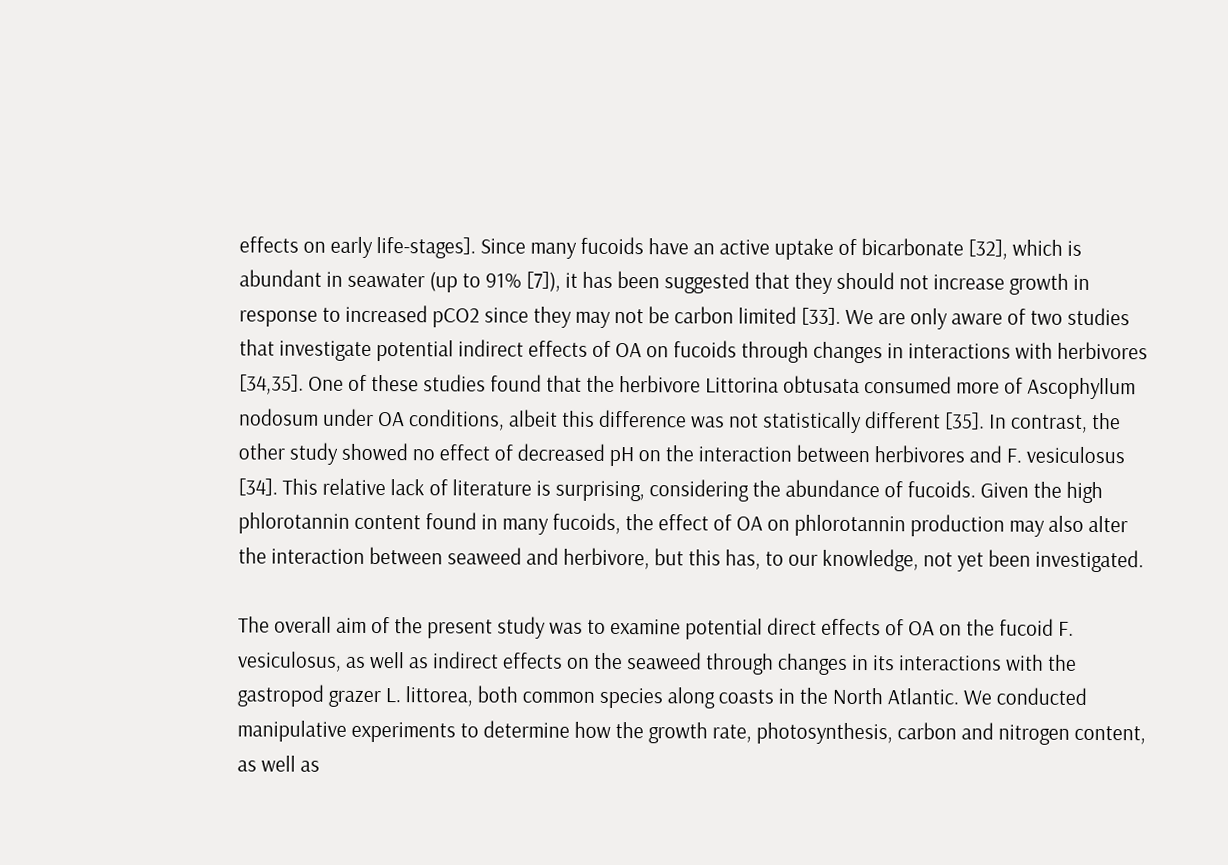effects on early life-stages]. Since many fucoids have an active uptake of bicarbonate [32], which is abundant in seawater (up to 91% [7]), it has been suggested that they should not increase growth in response to increased pCO2 since they may not be carbon limited [33]. We are only aware of two studies that investigate potential indirect effects of OA on fucoids through changes in interactions with herbivores [34,35]. One of these studies found that the herbivore Littorina obtusata consumed more of Ascophyllum nodosum under OA conditions, albeit this difference was not statistically different [35]. In contrast, the other study showed no effect of decreased pH on the interaction between herbivores and F. vesiculosus [34]. This relative lack of literature is surprising, considering the abundance of fucoids. Given the high phlorotannin content found in many fucoids, the effect of OA on phlorotannin production may also alter the interaction between seaweed and herbivore, but this has, to our knowledge, not yet been investigated.

The overall aim of the present study was to examine potential direct effects of OA on the fucoid F. vesiculosus, as well as indirect effects on the seaweed through changes in its interactions with the gastropod grazer L. littorea, both common species along coasts in the North Atlantic. We conducted manipulative experiments to determine how the growth rate, photosynthesis, carbon and nitrogen content, as well as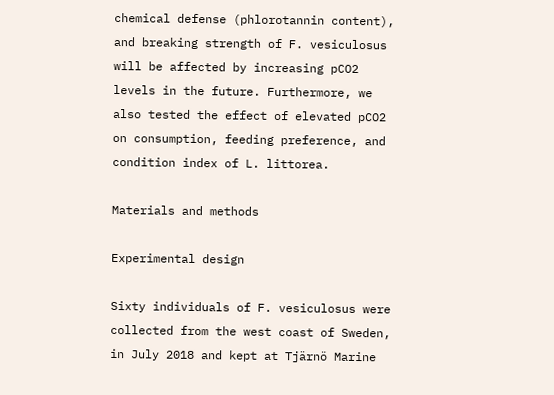chemical defense (phlorotannin content), and breaking strength of F. vesiculosus will be affected by increasing pCO2 levels in the future. Furthermore, we also tested the effect of elevated pCO2 on consumption, feeding preference, and condition index of L. littorea.

Materials and methods

Experimental design

Sixty individuals of F. vesiculosus were collected from the west coast of Sweden, in July 2018 and kept at Tjärnö Marine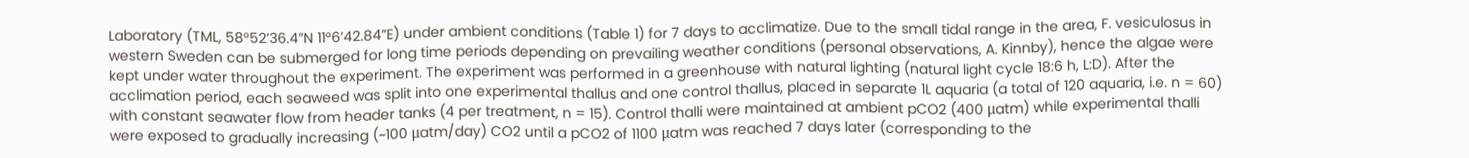Laboratory (TML, 58°52’36.4”N 11°6’42.84”E) under ambient conditions (Table 1) for 7 days to acclimatize. Due to the small tidal range in the area, F. vesiculosus in western Sweden can be submerged for long time periods depending on prevailing weather conditions (personal observations, A. Kinnby), hence the algae were kept under water throughout the experiment. The experiment was performed in a greenhouse with natural lighting (natural light cycle 18:6 h, L:D). After the acclimation period, each seaweed was split into one experimental thallus and one control thallus, placed in separate 1L aquaria (a total of 120 aquaria, i.e. n = 60) with constant seawater flow from header tanks (4 per treatment, n = 15). Control thalli were maintained at ambient pCO2 (400 μatm) while experimental thalli were exposed to gradually increasing (~100 μatm/day) CO2 until a pCO2 of 1100 μatm was reached 7 days later (corresponding to the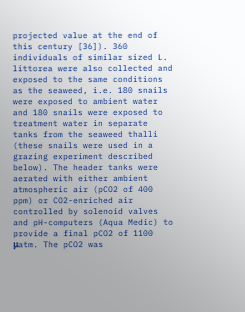projected value at the end of this century [36]). 360 individuals of similar sized L. littorea were also collected and exposed to the same conditions as the seaweed, i.e. 180 snails were exposed to ambient water and 180 snails were exposed to treatment water in separate tanks from the seaweed thalli (these snails were used in a grazing experiment described below). The header tanks were aerated with either ambient atmospheric air (pCO2 of 400 ppm) or CO2-enriched air controlled by solenoid valves and pH-computers (Aqua Medic) to provide a final pCO2 of 1100 μatm. The pCO2 was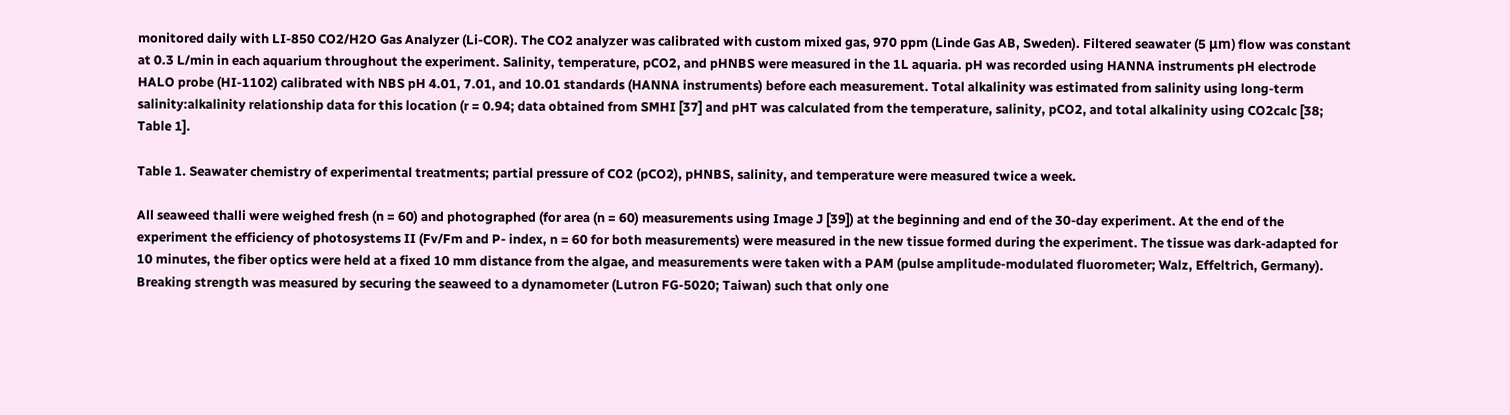monitored daily with LI-850 CO2/H2O Gas Analyzer (Li-COR). The CO2 analyzer was calibrated with custom mixed gas, 970 ppm (Linde Gas AB, Sweden). Filtered seawater (5 μm) flow was constant at 0.3 L/min in each aquarium throughout the experiment. Salinity, temperature, pCO2, and pHNBS were measured in the 1L aquaria. pH was recorded using HANNA instruments pH electrode HALO probe (HI-1102) calibrated with NBS pH 4.01, 7.01, and 10.01 standards (HANNA instruments) before each measurement. Total alkalinity was estimated from salinity using long-term salinity:alkalinity relationship data for this location (r = 0.94; data obtained from SMHI [37] and pHT was calculated from the temperature, salinity, pCO2, and total alkalinity using CO2calc [38; Table 1].

Table 1. Seawater chemistry of experimental treatments; partial pressure of CO2 (pCO2), pHNBS, salinity, and temperature were measured twice a week.

All seaweed thalli were weighed fresh (n = 60) and photographed (for area (n = 60) measurements using Image J [39]) at the beginning and end of the 30-day experiment. At the end of the experiment the efficiency of photosystems II (Fv/Fm and P- index, n = 60 for both measurements) were measured in the new tissue formed during the experiment. The tissue was dark-adapted for 10 minutes, the fiber optics were held at a fixed 10 mm distance from the algae, and measurements were taken with a PAM (pulse amplitude-modulated fluorometer; Walz, Effeltrich, Germany). Breaking strength was measured by securing the seaweed to a dynamometer (Lutron FG-5020; Taiwan) such that only one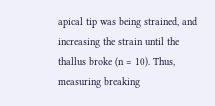apical tip was being strained, and increasing the strain until the thallus broke (n = 10). Thus, measuring breaking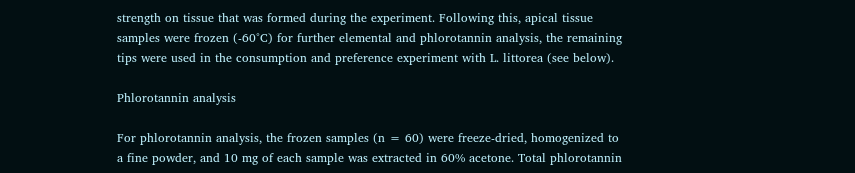strength on tissue that was formed during the experiment. Following this, apical tissue samples were frozen (-60°C) for further elemental and phlorotannin analysis, the remaining tips were used in the consumption and preference experiment with L. littorea (see below).

Phlorotannin analysis

For phlorotannin analysis, the frozen samples (n = 60) were freeze-dried, homogenized to a fine powder, and 10 mg of each sample was extracted in 60% acetone. Total phlorotannin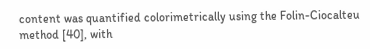content was quantified colorimetrically using the Folin-Ciocalteu method [40], with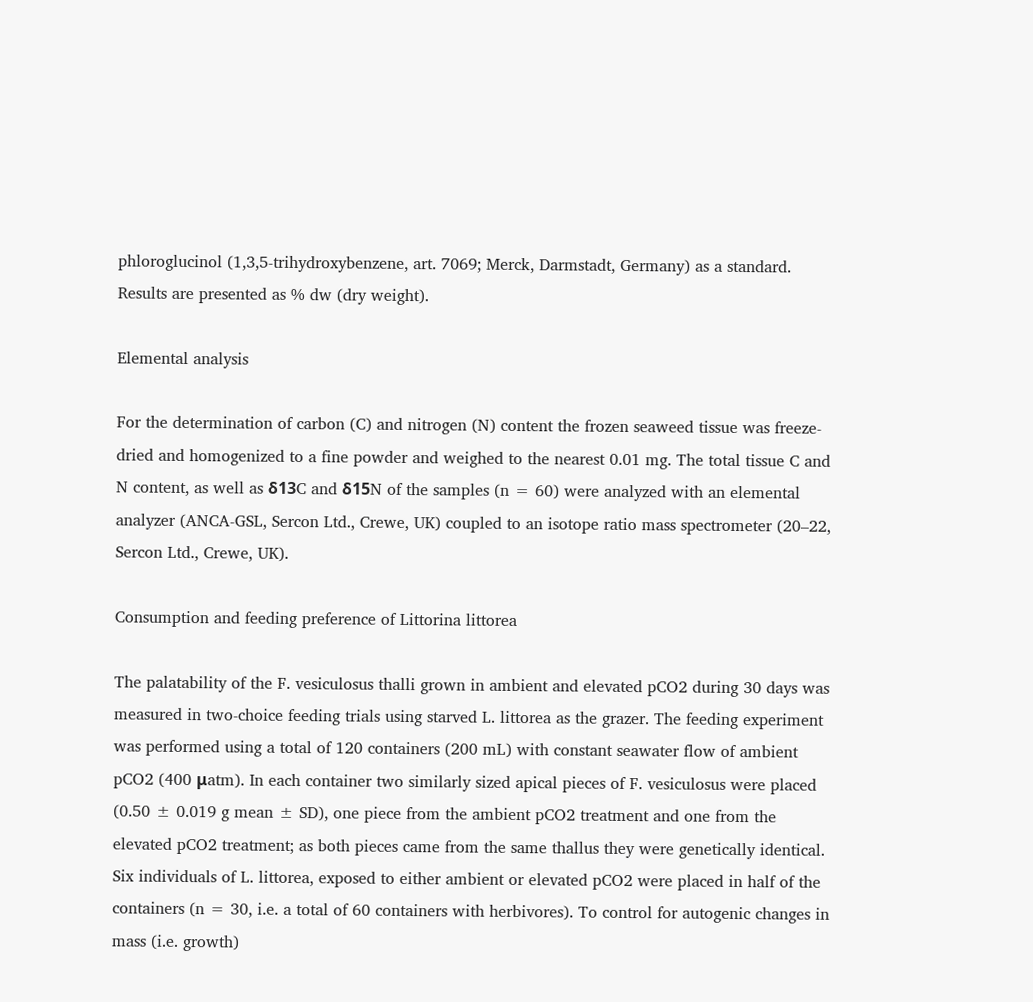phloroglucinol (1,3,5-trihydroxybenzene, art. 7069; Merck, Darmstadt, Germany) as a standard. Results are presented as % dw (dry weight).

Elemental analysis

For the determination of carbon (C) and nitrogen (N) content the frozen seaweed tissue was freeze-dried and homogenized to a fine powder and weighed to the nearest 0.01 mg. The total tissue C and N content, as well as δ13C and δ15N of the samples (n = 60) were analyzed with an elemental analyzer (ANCA-GSL, Sercon Ltd., Crewe, UK) coupled to an isotope ratio mass spectrometer (20–22, Sercon Ltd., Crewe, UK).

Consumption and feeding preference of Littorina littorea

The palatability of the F. vesiculosus thalli grown in ambient and elevated pCO2 during 30 days was measured in two-choice feeding trials using starved L. littorea as the grazer. The feeding experiment was performed using a total of 120 containers (200 mL) with constant seawater flow of ambient pCO2 (400 μatm). In each container two similarly sized apical pieces of F. vesiculosus were placed (0.50 ± 0.019 g mean ± SD), one piece from the ambient pCO2 treatment and one from the elevated pCO2 treatment; as both pieces came from the same thallus they were genetically identical. Six individuals of L. littorea, exposed to either ambient or elevated pCO2 were placed in half of the containers (n = 30, i.e. a total of 60 containers with herbivores). To control for autogenic changes in mass (i.e. growth)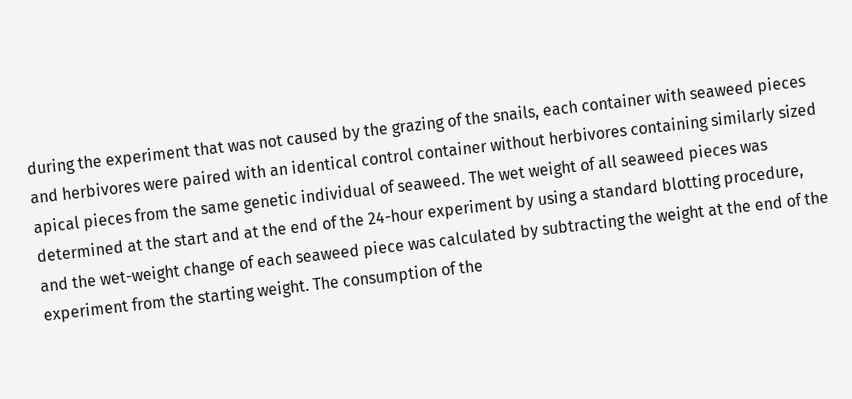during the experiment that was not caused by the grazing of the snails, each container with seaweed pieces and herbivores were paired with an identical control container without herbivores containing similarly sized apical pieces from the same genetic individual of seaweed. The wet weight of all seaweed pieces was determined at the start and at the end of the 24-hour experiment by using a standard blotting procedure, and the wet-weight change of each seaweed piece was calculated by subtracting the weight at the end of the experiment from the starting weight. The consumption of the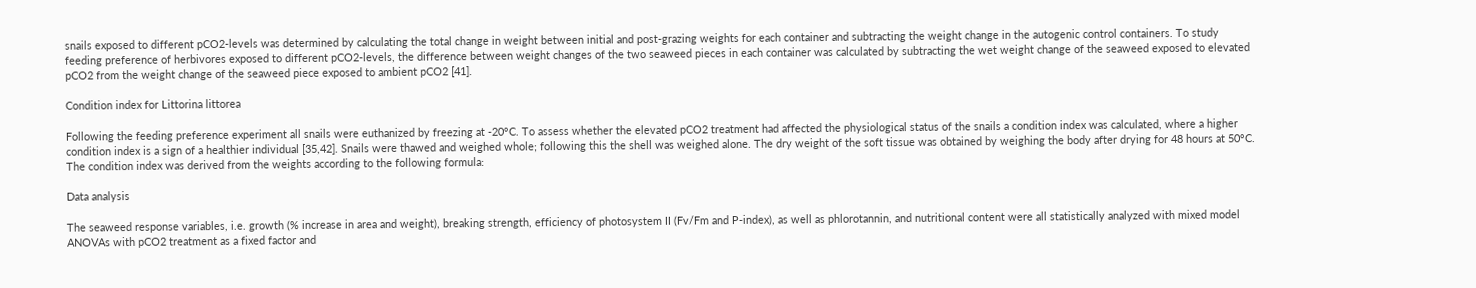snails exposed to different pCO2-levels was determined by calculating the total change in weight between initial and post-grazing weights for each container and subtracting the weight change in the autogenic control containers. To study feeding preference of herbivores exposed to different pCO2-levels, the difference between weight changes of the two seaweed pieces in each container was calculated by subtracting the wet weight change of the seaweed exposed to elevated pCO2 from the weight change of the seaweed piece exposed to ambient pCO2 [41].

Condition index for Littorina littorea

Following the feeding preference experiment all snails were euthanized by freezing at -20°C. To assess whether the elevated pCO2 treatment had affected the physiological status of the snails a condition index was calculated, where a higher condition index is a sign of a healthier individual [35,42]. Snails were thawed and weighed whole; following this the shell was weighed alone. The dry weight of the soft tissue was obtained by weighing the body after drying for 48 hours at 50°C. The condition index was derived from the weights according to the following formula:

Data analysis

The seaweed response variables, i.e. growth (% increase in area and weight), breaking strength, efficiency of photosystem II (Fv/Fm and P-index), as well as phlorotannin, and nutritional content were all statistically analyzed with mixed model ANOVAs with pCO2 treatment as a fixed factor and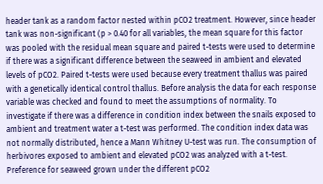header tank as a random factor nested within pCO2 treatment. However, since header tank was non-significant (p > 0.40 for all variables, the mean square for this factor was pooled with the residual mean square and paired t-tests were used to determine if there was a significant difference between the seaweed in ambient and elevated levels of pCO2. Paired t-tests were used because every treatment thallus was paired with a genetically identical control thallus. Before analysis the data for each response variable was checked and found to meet the assumptions of normality. To investigate if there was a difference in condition index between the snails exposed to ambient and treatment water a t-test was performed. The condition index data was not normally distributed, hence a Mann Whitney U-test was run. The consumption of herbivores exposed to ambient and elevated pCO2 was analyzed with a t-test. Preference for seaweed grown under the different pCO2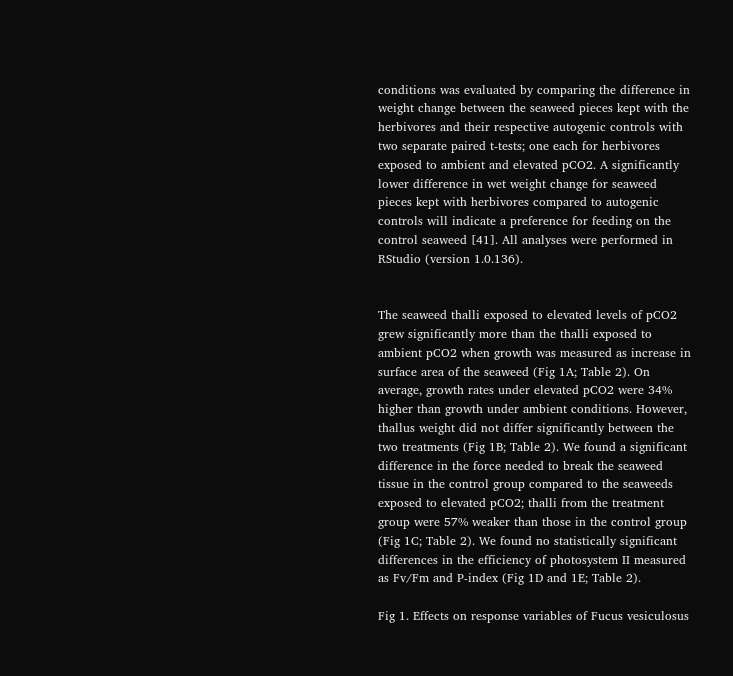conditions was evaluated by comparing the difference in weight change between the seaweed pieces kept with the herbivores and their respective autogenic controls with two separate paired t-tests; one each for herbivores exposed to ambient and elevated pCO2. A significantly lower difference in wet weight change for seaweed pieces kept with herbivores compared to autogenic controls will indicate a preference for feeding on the control seaweed [41]. All analyses were performed in RStudio (version 1.0.136).


The seaweed thalli exposed to elevated levels of pCO2 grew significantly more than the thalli exposed to ambient pCO2 when growth was measured as increase in surface area of the seaweed (Fig 1A; Table 2). On average, growth rates under elevated pCO2 were 34% higher than growth under ambient conditions. However, thallus weight did not differ significantly between the two treatments (Fig 1B; Table 2). We found a significant difference in the force needed to break the seaweed tissue in the control group compared to the seaweeds exposed to elevated pCO2; thalli from the treatment group were 57% weaker than those in the control group (Fig 1C; Table 2). We found no statistically significant differences in the efficiency of photosystem II measured as Fv/Fm and P-index (Fig 1D and 1E; Table 2).

Fig 1. Effects on response variables of Fucus vesiculosus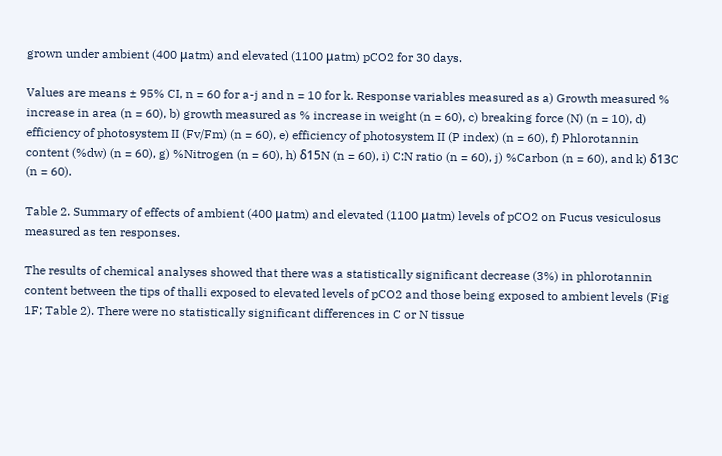grown under ambient (400 μatm) and elevated (1100 μatm) pCO2 for 30 days.

Values are means ± 95% CI, n = 60 for a-j and n = 10 for k. Response variables measured as a) Growth measured % increase in area (n = 60), b) growth measured as % increase in weight (n = 60), c) breaking force (N) (n = 10), d) efficiency of photosystem II (Fv/Fm) (n = 60), e) efficiency of photosystem II (P index) (n = 60), f) Phlorotannin content (%dw) (n = 60), g) %Nitrogen (n = 60), h) δ15N (n = 60), i) C:N ratio (n = 60), j) %Carbon (n = 60), and k) δ13C (n = 60).

Table 2. Summary of effects of ambient (400 μatm) and elevated (1100 μatm) levels of pCO2 on Fucus vesiculosus measured as ten responses.

The results of chemical analyses showed that there was a statistically significant decrease (3%) in phlorotannin content between the tips of thalli exposed to elevated levels of pCO2 and those being exposed to ambient levels (Fig 1F; Table 2). There were no statistically significant differences in C or N tissue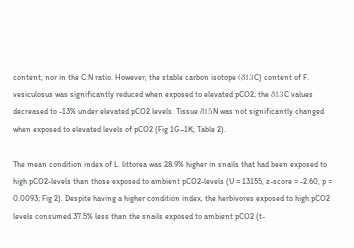content, nor in the C:N ratio. However, the stable carbon isotope (δ13C) content of F. vesiculosus was significantly reduced when exposed to elevated pCO2; the δ13C values decreased to -13% under elevated pCO2 levels. Tissue δ15N was not significantly changed when exposed to elevated levels of pCO2 (Fig 1G–1K; Table 2).

The mean condition index of L. littorea was 28.9% higher in snails that had been exposed to high pCO2-levels than those exposed to ambient pCO2-levels (U = 13155, z-score = -2.60, p = 0.0093; Fig 2). Despite having a higher condition index, the herbivores exposed to high pCO2 levels consumed 37.5% less than the snails exposed to ambient pCO2 (t-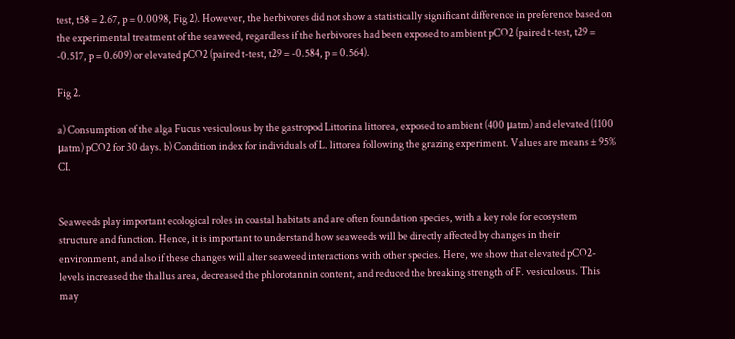test, t58 = 2.67, p = 0.0098, Fig 2). However, the herbivores did not show a statistically significant difference in preference based on the experimental treatment of the seaweed, regardless if the herbivores had been exposed to ambient pCO2 (paired t-test, t29 = -0.517, p = 0.609) or elevated pCO2 (paired t-test, t29 = -0.584, p = 0.564).

Fig 2.

a) Consumption of the alga Fucus vesiculosus by the gastropod Littorina littorea, exposed to ambient (400 μatm) and elevated (1100 μatm) pCO2 for 30 days. b) Condition index for individuals of L. littorea following the grazing experiment. Values are means ± 95% CI.


Seaweeds play important ecological roles in coastal habitats and are often foundation species, with a key role for ecosystem structure and function. Hence, it is important to understand how seaweeds will be directly affected by changes in their environment, and also if these changes will alter seaweed interactions with other species. Here, we show that elevated pCO2-levels increased the thallus area, decreased the phlorotannin content, and reduced the breaking strength of F. vesiculosus. This may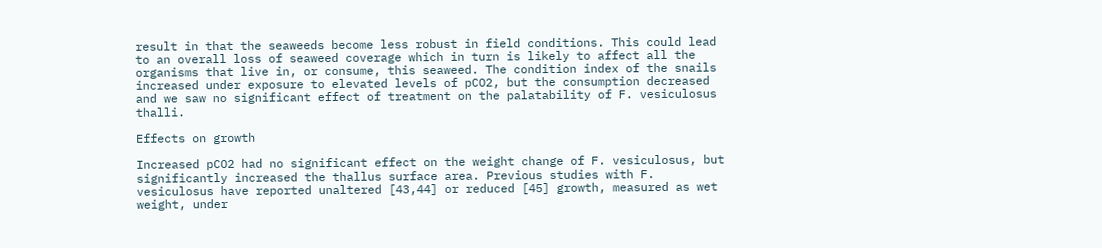result in that the seaweeds become less robust in field conditions. This could lead to an overall loss of seaweed coverage which in turn is likely to affect all the organisms that live in, or consume, this seaweed. The condition index of the snails increased under exposure to elevated levels of pCO2, but the consumption decreased and we saw no significant effect of treatment on the palatability of F. vesiculosus thalli.

Effects on growth

Increased pCO2 had no significant effect on the weight change of F. vesiculosus, but significantly increased the thallus surface area. Previous studies with F. vesiculosus have reported unaltered [43,44] or reduced [45] growth, measured as wet weight, under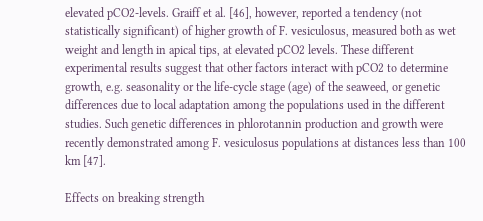elevated pCO2-levels. Graiff et al. [46], however, reported a tendency (not statistically significant) of higher growth of F. vesiculosus, measured both as wet weight and length in apical tips, at elevated pCO2 levels. These different experimental results suggest that other factors interact with pCO2 to determine growth, e.g. seasonality or the life-cycle stage (age) of the seaweed, or genetic differences due to local adaptation among the populations used in the different studies. Such genetic differences in phlorotannin production and growth were recently demonstrated among F. vesiculosus populations at distances less than 100 km [47].

Effects on breaking strength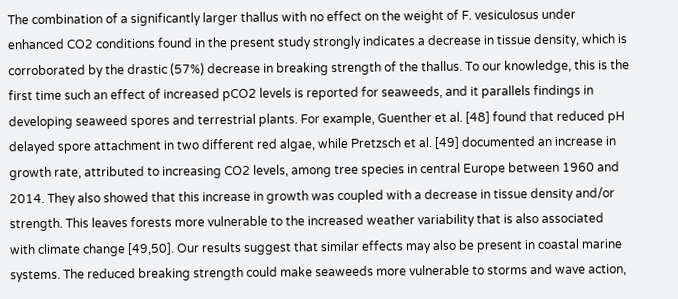The combination of a significantly larger thallus with no effect on the weight of F. vesiculosus under enhanced CO2 conditions found in the present study strongly indicates a decrease in tissue density, which is corroborated by the drastic (57%) decrease in breaking strength of the thallus. To our knowledge, this is the first time such an effect of increased pCO2 levels is reported for seaweeds, and it parallels findings in developing seaweed spores and terrestrial plants. For example, Guenther et al. [48] found that reduced pH delayed spore attachment in two different red algae, while Pretzsch et al. [49] documented an increase in growth rate, attributed to increasing CO2 levels, among tree species in central Europe between 1960 and 2014. They also showed that this increase in growth was coupled with a decrease in tissue density and/or strength. This leaves forests more vulnerable to the increased weather variability that is also associated with climate change [49,50]. Our results suggest that similar effects may also be present in coastal marine systems. The reduced breaking strength could make seaweeds more vulnerable to storms and wave action,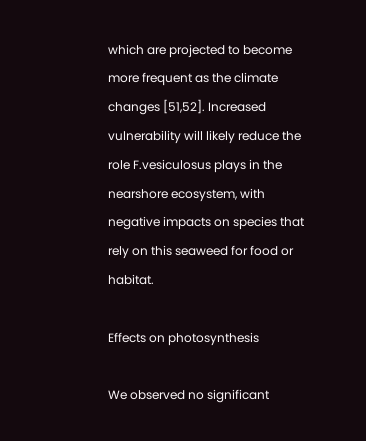which are projected to become more frequent as the climate changes [51,52]. Increased vulnerability will likely reduce the role F.vesiculosus plays in the nearshore ecosystem, with negative impacts on species that rely on this seaweed for food or habitat.

Effects on photosynthesis

We observed no significant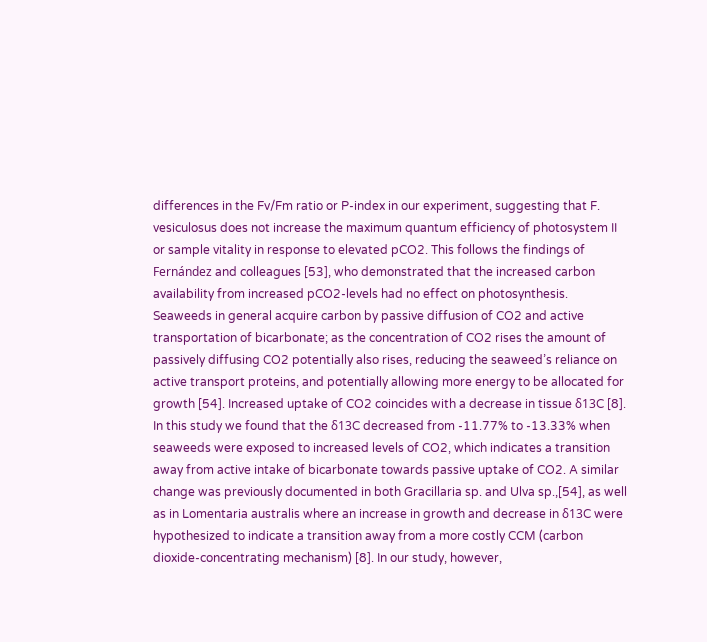differences in the Fv/Fm ratio or P-index in our experiment, suggesting that F. vesiculosus does not increase the maximum quantum efficiency of photosystem II or sample vitality in response to elevated pCO2. This follows the findings of Fernández and colleagues [53], who demonstrated that the increased carbon availability from increased pCO2-levels had no effect on photosynthesis. Seaweeds in general acquire carbon by passive diffusion of CO2 and active transportation of bicarbonate; as the concentration of CO2 rises the amount of passively diffusing CO2 potentially also rises, reducing the seaweed’s reliance on active transport proteins, and potentially allowing more energy to be allocated for growth [54]. Increased uptake of CO2 coincides with a decrease in tissue δ13C [8]. In this study we found that the δ13C decreased from -11.77% to -13.33% when seaweeds were exposed to increased levels of CO2, which indicates a transition away from active intake of bicarbonate towards passive uptake of CO2. A similar change was previously documented in both Gracillaria sp. and Ulva sp.,[54], as well as in Lomentaria australis where an increase in growth and decrease in δ13C were hypothesized to indicate a transition away from a more costly CCM (carbon dioxide-concentrating mechanism) [8]. In our study, however,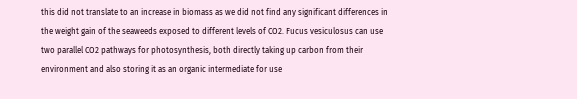this did not translate to an increase in biomass as we did not find any significant differences in the weight gain of the seaweeds exposed to different levels of CO2. Fucus vesiculosus can use two parallel CO2 pathways for photosynthesis, both directly taking up carbon from their environment and also storing it as an organic intermediate for use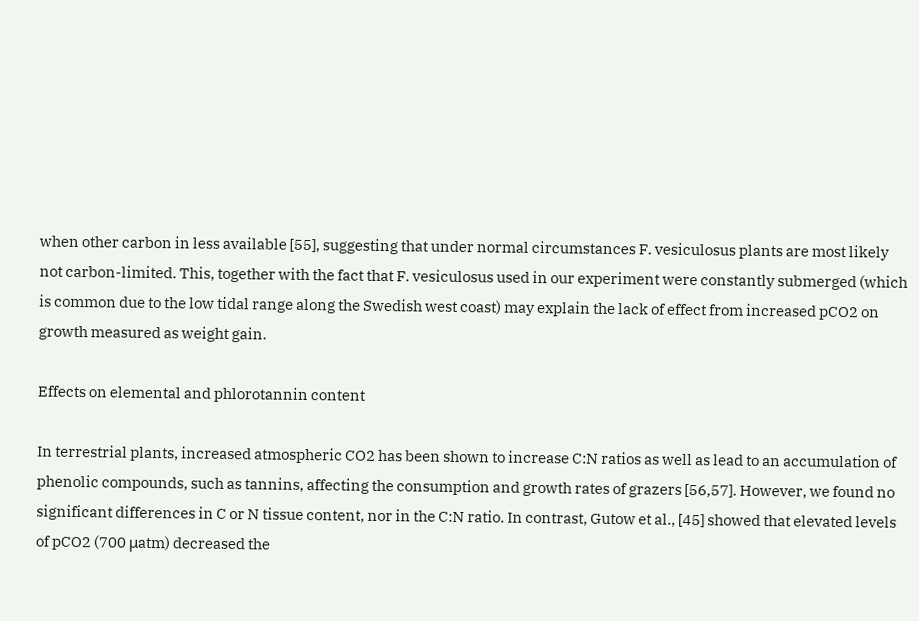when other carbon in less available [55], suggesting that under normal circumstances F. vesiculosus plants are most likely not carbon-limited. This, together with the fact that F. vesiculosus used in our experiment were constantly submerged (which is common due to the low tidal range along the Swedish west coast) may explain the lack of effect from increased pCO2 on growth measured as weight gain.

Effects on elemental and phlorotannin content

In terrestrial plants, increased atmospheric CO2 has been shown to increase C:N ratios as well as lead to an accumulation of phenolic compounds, such as tannins, affecting the consumption and growth rates of grazers [56,57]. However, we found no significant differences in C or N tissue content, nor in the C:N ratio. In contrast, Gutow et al., [45] showed that elevated levels of pCO2 (700 μatm) decreased the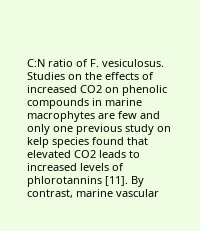C:N ratio of F. vesiculosus. Studies on the effects of increased CO2 on phenolic compounds in marine macrophytes are few and only one previous study on kelp species found that elevated CO2 leads to increased levels of phlorotannins [11]. By contrast, marine vascular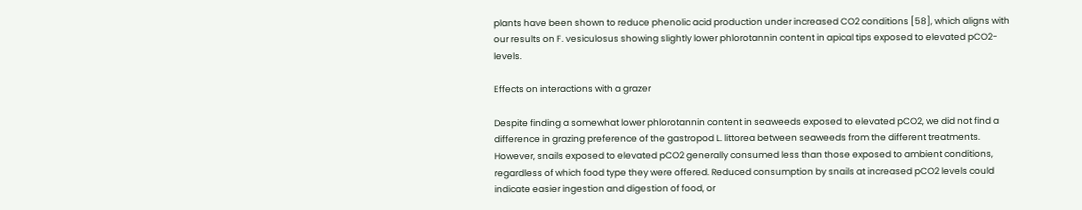plants have been shown to reduce phenolic acid production under increased CO2 conditions [58], which aligns with our results on F. vesiculosus showing slightly lower phlorotannin content in apical tips exposed to elevated pCO2-levels.

Effects on interactions with a grazer

Despite finding a somewhat lower phlorotannin content in seaweeds exposed to elevated pCO2, we did not find a difference in grazing preference of the gastropod L. littorea between seaweeds from the different treatments. However, snails exposed to elevated pCO2 generally consumed less than those exposed to ambient conditions, regardless of which food type they were offered. Reduced consumption by snails at increased pCO2 levels could indicate easier ingestion and digestion of food, or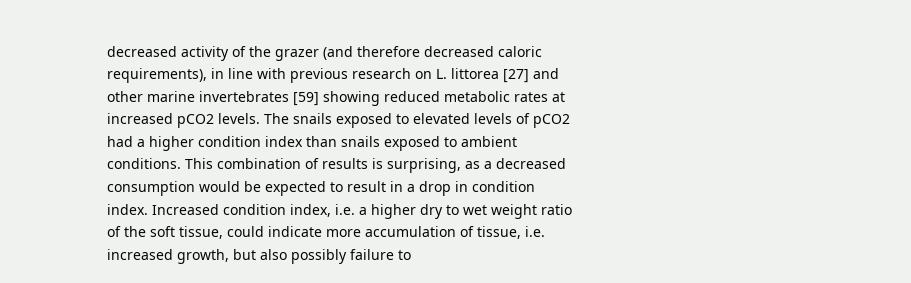decreased activity of the grazer (and therefore decreased caloric requirements), in line with previous research on L. littorea [27] and other marine invertebrates [59] showing reduced metabolic rates at increased pCO2 levels. The snails exposed to elevated levels of pCO2 had a higher condition index than snails exposed to ambient conditions. This combination of results is surprising, as a decreased consumption would be expected to result in a drop in condition index. Increased condition index, i.e. a higher dry to wet weight ratio of the soft tissue, could indicate more accumulation of tissue, i.e. increased growth, but also possibly failure to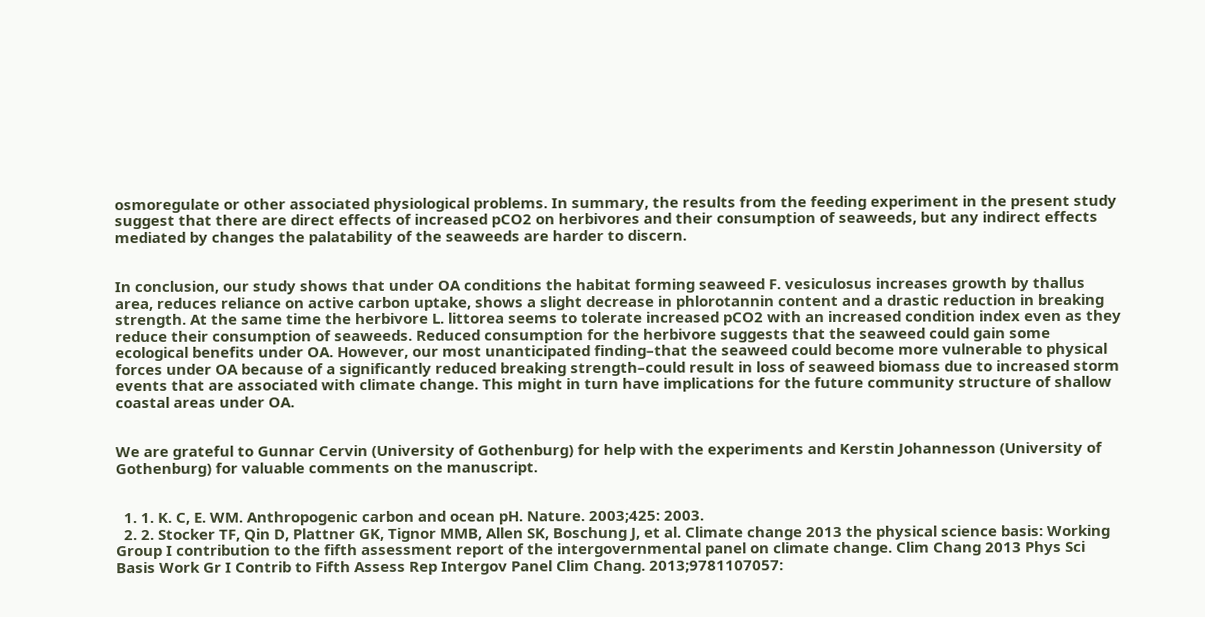osmoregulate or other associated physiological problems. In summary, the results from the feeding experiment in the present study suggest that there are direct effects of increased pCO2 on herbivores and their consumption of seaweeds, but any indirect effects mediated by changes the palatability of the seaweeds are harder to discern.


In conclusion, our study shows that under OA conditions the habitat forming seaweed F. vesiculosus increases growth by thallus area, reduces reliance on active carbon uptake, shows a slight decrease in phlorotannin content and a drastic reduction in breaking strength. At the same time the herbivore L. littorea seems to tolerate increased pCO2 with an increased condition index even as they reduce their consumption of seaweeds. Reduced consumption for the herbivore suggests that the seaweed could gain some ecological benefits under OA. However, our most unanticipated finding–that the seaweed could become more vulnerable to physical forces under OA because of a significantly reduced breaking strength–could result in loss of seaweed biomass due to increased storm events that are associated with climate change. This might in turn have implications for the future community structure of shallow coastal areas under OA.


We are grateful to Gunnar Cervin (University of Gothenburg) for help with the experiments and Kerstin Johannesson (University of Gothenburg) for valuable comments on the manuscript.


  1. 1. K. C, E. WM. Anthropogenic carbon and ocean pH. Nature. 2003;425: 2003.
  2. 2. Stocker TF, Qin D, Plattner GK, Tignor MMB, Allen SK, Boschung J, et al. Climate change 2013 the physical science basis: Working Group I contribution to the fifth assessment report of the intergovernmental panel on climate change. Clim Chang 2013 Phys Sci Basis Work Gr I Contrib to Fifth Assess Rep Intergov Panel Clim Chang. 2013;9781107057: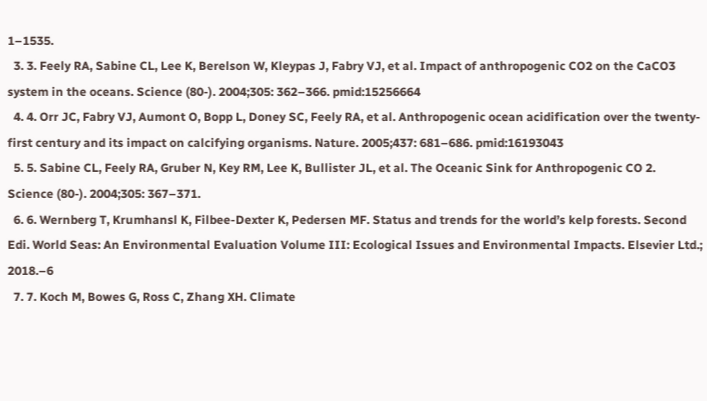1–1535.
  3. 3. Feely RA, Sabine CL, Lee K, Berelson W, Kleypas J, Fabry VJ, et al. Impact of anthropogenic CO2 on the CaCO3 system in the oceans. Science (80-). 2004;305: 362–366. pmid:15256664
  4. 4. Orr JC, Fabry VJ, Aumont O, Bopp L, Doney SC, Feely RA, et al. Anthropogenic ocean acidification over the twenty-first century and its impact on calcifying organisms. Nature. 2005;437: 681–686. pmid:16193043
  5. 5. Sabine CL, Feely RA, Gruber N, Key RM, Lee K, Bullister JL, et al. The Oceanic Sink for Anthropogenic CO 2. Science (80-). 2004;305: 367–371.
  6. 6. Wernberg T, Krumhansl K, Filbee-Dexter K, Pedersen MF. Status and trends for the world’s kelp forests. Second Edi. World Seas: An Environmental Evaluation Volume III: Ecological Issues and Environmental Impacts. Elsevier Ltd.; 2018.–6
  7. 7. Koch M, Bowes G, Ross C, Zhang XH. Climate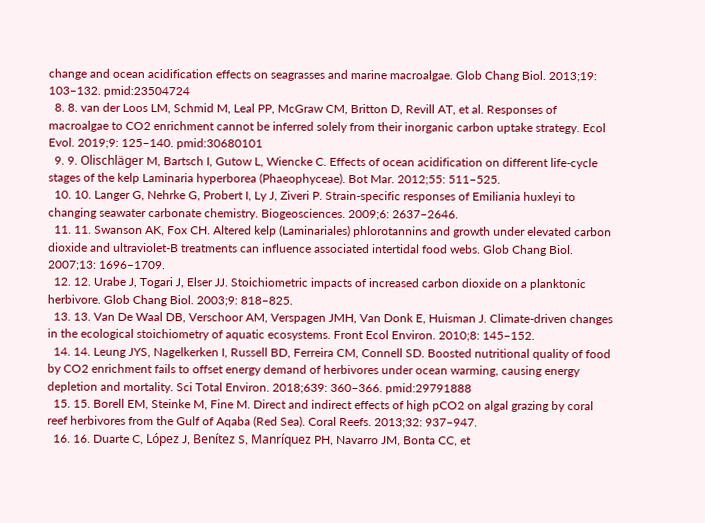change and ocean acidification effects on seagrasses and marine macroalgae. Glob Chang Biol. 2013;19: 103–132. pmid:23504724
  8. 8. van der Loos LM, Schmid M, Leal PP, McGraw CM, Britton D, Revill AT, et al. Responses of macroalgae to CO2 enrichment cannot be inferred solely from their inorganic carbon uptake strategy. Ecol Evol. 2019;9: 125–140. pmid:30680101
  9. 9. Olischläger M, Bartsch I, Gutow L, Wiencke C. Effects of ocean acidification on different life-cycle stages of the kelp Laminaria hyperborea (Phaeophyceae). Bot Mar. 2012;55: 511–525.
  10. 10. Langer G, Nehrke G, Probert I, Ly J, Ziveri P. Strain-specific responses of Emiliania huxleyi to changing seawater carbonate chemistry. Biogeosciences. 2009;6: 2637–2646.
  11. 11. Swanson AK, Fox CH. Altered kelp (Laminariales) phlorotannins and growth under elevated carbon dioxide and ultraviolet-B treatments can influence associated intertidal food webs. Glob Chang Biol. 2007;13: 1696–1709.
  12. 12. Urabe J, Togari J, Elser JJ. Stoichiometric impacts of increased carbon dioxide on a planktonic herbivore. Glob Chang Biol. 2003;9: 818–825.
  13. 13. Van De Waal DB, Verschoor AM, Verspagen JMH, Van Donk E, Huisman J. Climate-driven changes in the ecological stoichiometry of aquatic ecosystems. Front Ecol Environ. 2010;8: 145–152.
  14. 14. Leung JYS, Nagelkerken I, Russell BD, Ferreira CM, Connell SD. Boosted nutritional quality of food by CO2 enrichment fails to offset energy demand of herbivores under ocean warming, causing energy depletion and mortality. Sci Total Environ. 2018;639: 360–366. pmid:29791888
  15. 15. Borell EM, Steinke M, Fine M. Direct and indirect effects of high pCO2 on algal grazing by coral reef herbivores from the Gulf of Aqaba (Red Sea). Coral Reefs. 2013;32: 937–947.
  16. 16. Duarte C, López J, Benítez S, Manríquez PH, Navarro JM, Bonta CC, et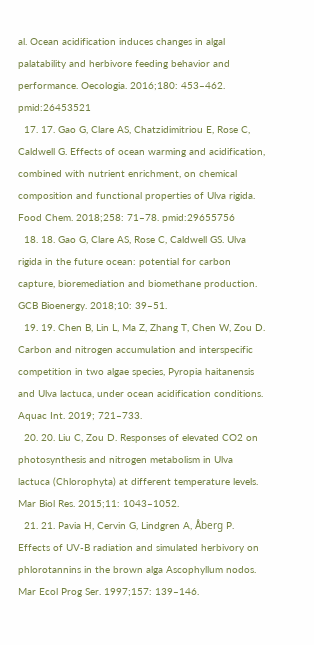al. Ocean acidification induces changes in algal palatability and herbivore feeding behavior and performance. Oecologia. 2016;180: 453–462. pmid:26453521
  17. 17. Gao G, Clare AS, Chatzidimitriou E, Rose C, Caldwell G. Effects of ocean warming and acidification, combined with nutrient enrichment, on chemical composition and functional properties of Ulva rigida. Food Chem. 2018;258: 71–78. pmid:29655756
  18. 18. Gao G, Clare AS, Rose C, Caldwell GS. Ulva rigida in the future ocean: potential for carbon capture, bioremediation and biomethane production. GCB Bioenergy. 2018;10: 39–51.
  19. 19. Chen B, Lin L, Ma Z, Zhang T, Chen W, Zou D. Carbon and nitrogen accumulation and interspecific competition in two algae species, Pyropia haitanensis and Ulva lactuca, under ocean acidification conditions. Aquac Int. 2019; 721–733.
  20. 20. Liu C, Zou D. Responses of elevated CO2 on photosynthesis and nitrogen metabolism in Ulva lactuca (Chlorophyta) at different temperature levels. Mar Biol Res. 2015;11: 1043–1052.
  21. 21. Pavia H, Cervin G, Lindgren A, Åberg P. Effects of UV-B radiation and simulated herbivory on phlorotannins in the brown alga Ascophyllum nodos. Mar Ecol Prog Ser. 1997;157: 139–146.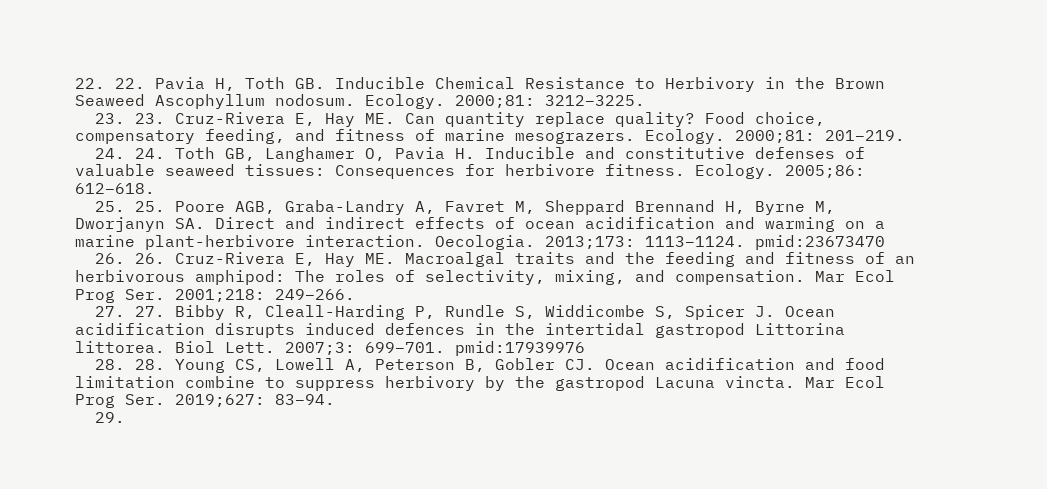22. 22. Pavia H, Toth GB. Inducible Chemical Resistance to Herbivory in the Brown Seaweed Ascophyllum nodosum. Ecology. 2000;81: 3212–3225.
  23. 23. Cruz-Rivera E, Hay ME. Can quantity replace quality? Food choice, compensatory feeding, and fitness of marine mesograzers. Ecology. 2000;81: 201–219.
  24. 24. Toth GB, Langhamer O, Pavia H. Inducible and constitutive defenses of valuable seaweed tissues: Consequences for herbivore fitness. Ecology. 2005;86: 612–618.
  25. 25. Poore AGB, Graba-Landry A, Favret M, Sheppard Brennand H, Byrne M, Dworjanyn SA. Direct and indirect effects of ocean acidification and warming on a marine plant-herbivore interaction. Oecologia. 2013;173: 1113–1124. pmid:23673470
  26. 26. Cruz-Rivera E, Hay ME. Macroalgal traits and the feeding and fitness of an herbivorous amphipod: The roles of selectivity, mixing, and compensation. Mar Ecol Prog Ser. 2001;218: 249–266.
  27. 27. Bibby R, Cleall-Harding P, Rundle S, Widdicombe S, Spicer J. Ocean acidification disrupts induced defences in the intertidal gastropod Littorina littorea. Biol Lett. 2007;3: 699–701. pmid:17939976
  28. 28. Young CS, Lowell A, Peterson B, Gobler CJ. Ocean acidification and food limitation combine to suppress herbivory by the gastropod Lacuna vincta. Mar Ecol Prog Ser. 2019;627: 83–94.
  29.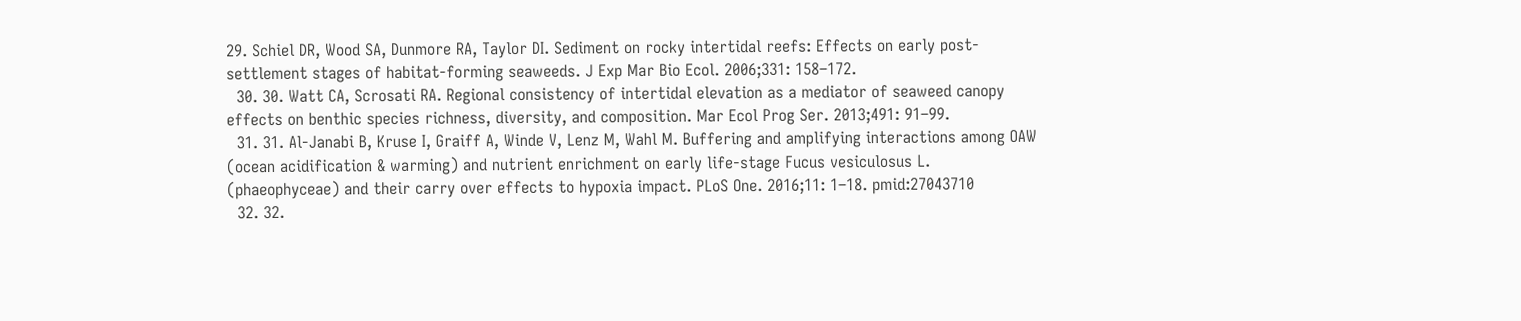29. Schiel DR, Wood SA, Dunmore RA, Taylor DI. Sediment on rocky intertidal reefs: Effects on early post-settlement stages of habitat-forming seaweeds. J Exp Mar Bio Ecol. 2006;331: 158–172.
  30. 30. Watt CA, Scrosati RA. Regional consistency of intertidal elevation as a mediator of seaweed canopy effects on benthic species richness, diversity, and composition. Mar Ecol Prog Ser. 2013;491: 91–99.
  31. 31. Al-Janabi B, Kruse I, Graiff A, Winde V, Lenz M, Wahl M. Buffering and amplifying interactions among OAW (ocean acidification & warming) and nutrient enrichment on early life-stage Fucus vesiculosus L. (phaeophyceae) and their carry over effects to hypoxia impact. PLoS One. 2016;11: 1–18. pmid:27043710
  32. 32.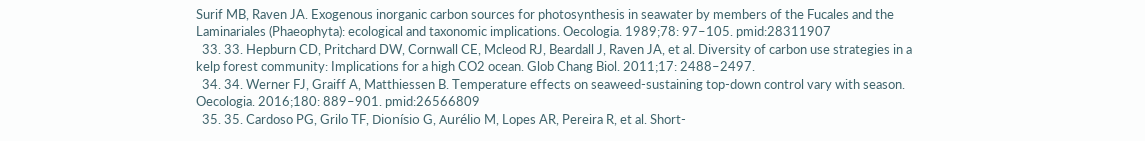Surif MB, Raven JA. Exogenous inorganic carbon sources for photosynthesis in seawater by members of the Fucales and the Laminariales (Phaeophyta): ecological and taxonomic implications. Oecologia. 1989;78: 97–105. pmid:28311907
  33. 33. Hepburn CD, Pritchard DW, Cornwall CE, Mcleod RJ, Beardall J, Raven JA, et al. Diversity of carbon use strategies in a kelp forest community: Implications for a high CO2 ocean. Glob Chang Biol. 2011;17: 2488–2497.
  34. 34. Werner FJ, Graiff A, Matthiessen B. Temperature effects on seaweed-sustaining top-down control vary with season. Oecologia. 2016;180: 889–901. pmid:26566809
  35. 35. Cardoso PG, Grilo TF, Dionísio G, Aurélio M, Lopes AR, Pereira R, et al. Short-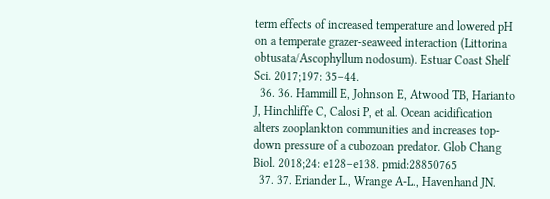term effects of increased temperature and lowered pH on a temperate grazer-seaweed interaction (Littorina obtusata/Ascophyllum nodosum). Estuar Coast Shelf Sci. 2017;197: 35–44.
  36. 36. Hammill E, Johnson E, Atwood TB, Harianto J, Hinchliffe C, Calosi P, et al. Ocean acidification alters zooplankton communities and increases top-down pressure of a cubozoan predator. Glob Chang Biol. 2018;24: e128–e138. pmid:28850765
  37. 37. Eriander L., Wrange A-L., Havenhand JN.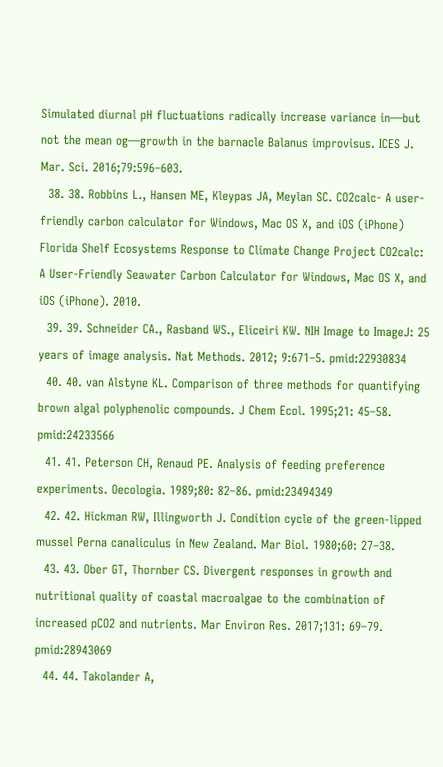Simulated diurnal pH fluctuations radically increase variance in—but not the mean og—growth in the barnacle Balanus improvisus. ICES J. Mar. Sci. 2016;79:596–603.
  38. 38. Robbins L., Hansen ME, Kleypas JA, Meylan SC. CO2calc- A user-friendly carbon calculator for Windows, Mac OS X, and iOS (iPhone) Florida Shelf Ecosystems Response to Climate Change Project CO2calc: A User-Friendly Seawater Carbon Calculator for Windows, Mac OS X, and iOS (iPhone). 2010.
  39. 39. Schneider CA., Rasband WS., Eliceiri KW. NIH Image to ImageJ: 25 years of image analysis. Nat Methods. 2012; 9:671–5. pmid:22930834
  40. 40. van Alstyne KL. Comparison of three methods for quantifying brown algal polyphenolic compounds. J Chem Ecol. 1995;21: 45–58. pmid:24233566
  41. 41. Peterson CH, Renaud PE. Analysis of feeding preference experiments. Oecologia. 1989;80: 82–86. pmid:23494349
  42. 42. Hickman RW, Illingworth J. Condition cycle of the green-lipped mussel Perna canaliculus in New Zealand. Mar Biol. 1980;60: 27–38.
  43. 43. Ober GT, Thornber CS. Divergent responses in growth and nutritional quality of coastal macroalgae to the combination of increased pCO2 and nutrients. Mar Environ Res. 2017;131: 69–79. pmid:28943069
  44. 44. Takolander A,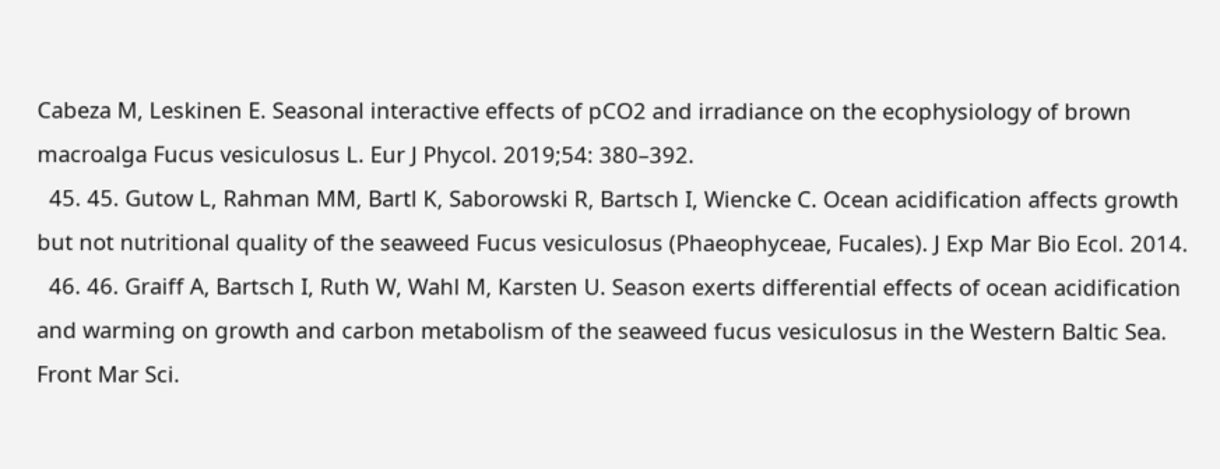Cabeza M, Leskinen E. Seasonal interactive effects of pCO2 and irradiance on the ecophysiology of brown macroalga Fucus vesiculosus L. Eur J Phycol. 2019;54: 380–392.
  45. 45. Gutow L, Rahman MM, Bartl K, Saborowski R, Bartsch I, Wiencke C. Ocean acidification affects growth but not nutritional quality of the seaweed Fucus vesiculosus (Phaeophyceae, Fucales). J Exp Mar Bio Ecol. 2014.
  46. 46. Graiff A, Bartsch I, Ruth W, Wahl M, Karsten U. Season exerts differential effects of ocean acidification and warming on growth and carbon metabolism of the seaweed fucus vesiculosus in the Western Baltic Sea. Front Mar Sci.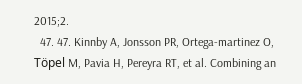2015;2.
  47. 47. Kinnby A, Jonsson PR, Ortega-martinez O, Töpel M, Pavia H, Pereyra RT, et al. Combining an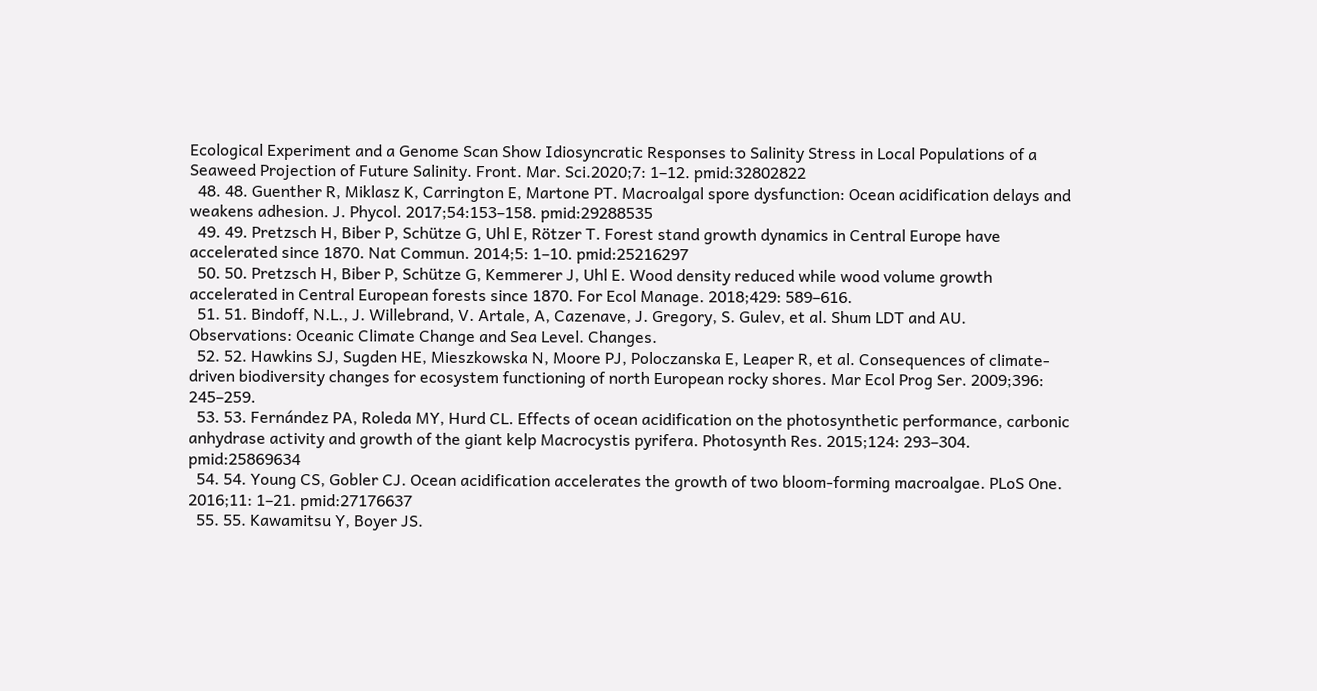Ecological Experiment and a Genome Scan Show Idiosyncratic Responses to Salinity Stress in Local Populations of a Seaweed Projection of Future Salinity. Front. Mar. Sci.2020;7: 1–12. pmid:32802822
  48. 48. Guenther R, Miklasz K, Carrington E, Martone PT. Macroalgal spore dysfunction: Ocean acidification delays and weakens adhesion. J. Phycol. 2017;54:153–158. pmid:29288535
  49. 49. Pretzsch H, Biber P, Schütze G, Uhl E, Rötzer T. Forest stand growth dynamics in Central Europe have accelerated since 1870. Nat Commun. 2014;5: 1–10. pmid:25216297
  50. 50. Pretzsch H, Biber P, Schütze G, Kemmerer J, Uhl E. Wood density reduced while wood volume growth accelerated in Central European forests since 1870. For Ecol Manage. 2018;429: 589–616.
  51. 51. Bindoff, N.L., J. Willebrand, V. Artale, A, Cazenave, J. Gregory, S. Gulev, et al. Shum LDT and AU. Observations: Oceanic Climate Change and Sea Level. Changes.
  52. 52. Hawkins SJ, Sugden HE, Mieszkowska N, Moore PJ, Poloczanska E, Leaper R, et al. Consequences of climate-driven biodiversity changes for ecosystem functioning of north European rocky shores. Mar Ecol Prog Ser. 2009;396: 245–259.
  53. 53. Fernández PA, Roleda MY, Hurd CL. Effects of ocean acidification on the photosynthetic performance, carbonic anhydrase activity and growth of the giant kelp Macrocystis pyrifera. Photosynth Res. 2015;124: 293–304. pmid:25869634
  54. 54. Young CS, Gobler CJ. Ocean acidification accelerates the growth of two bloom-forming macroalgae. PLoS One. 2016;11: 1–21. pmid:27176637
  55. 55. Kawamitsu Y, Boyer JS.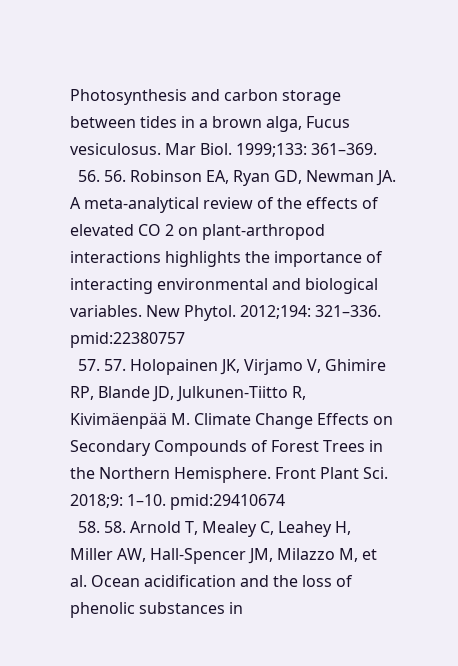Photosynthesis and carbon storage between tides in a brown alga, Fucus vesiculosus. Mar Biol. 1999;133: 361–369.
  56. 56. Robinson EA, Ryan GD, Newman JA. A meta-analytical review of the effects of elevated CO 2 on plant-arthropod interactions highlights the importance of interacting environmental and biological variables. New Phytol. 2012;194: 321–336. pmid:22380757
  57. 57. Holopainen JK, Virjamo V, Ghimire RP, Blande JD, Julkunen-Tiitto R, Kivimäenpää M. Climate Change Effects on Secondary Compounds of Forest Trees in the Northern Hemisphere. Front Plant Sci. 2018;9: 1–10. pmid:29410674
  58. 58. Arnold T, Mealey C, Leahey H, Miller AW, Hall-Spencer JM, Milazzo M, et al. Ocean acidification and the loss of phenolic substances in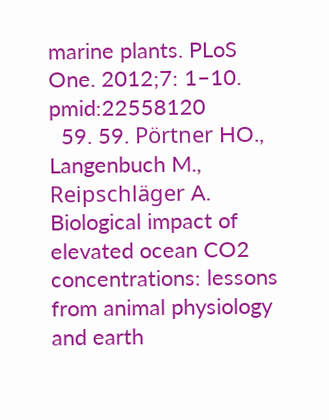marine plants. PLoS One. 2012;7: 1–10. pmid:22558120
  59. 59. Pörtner HO., Langenbuch M., Reipschläger A. Biological impact of elevated ocean CO2 concentrations: lessons from animal physiology and earth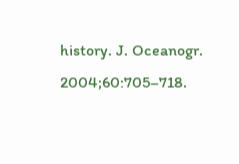history. J. Oceanogr. 2004;60:705–718.